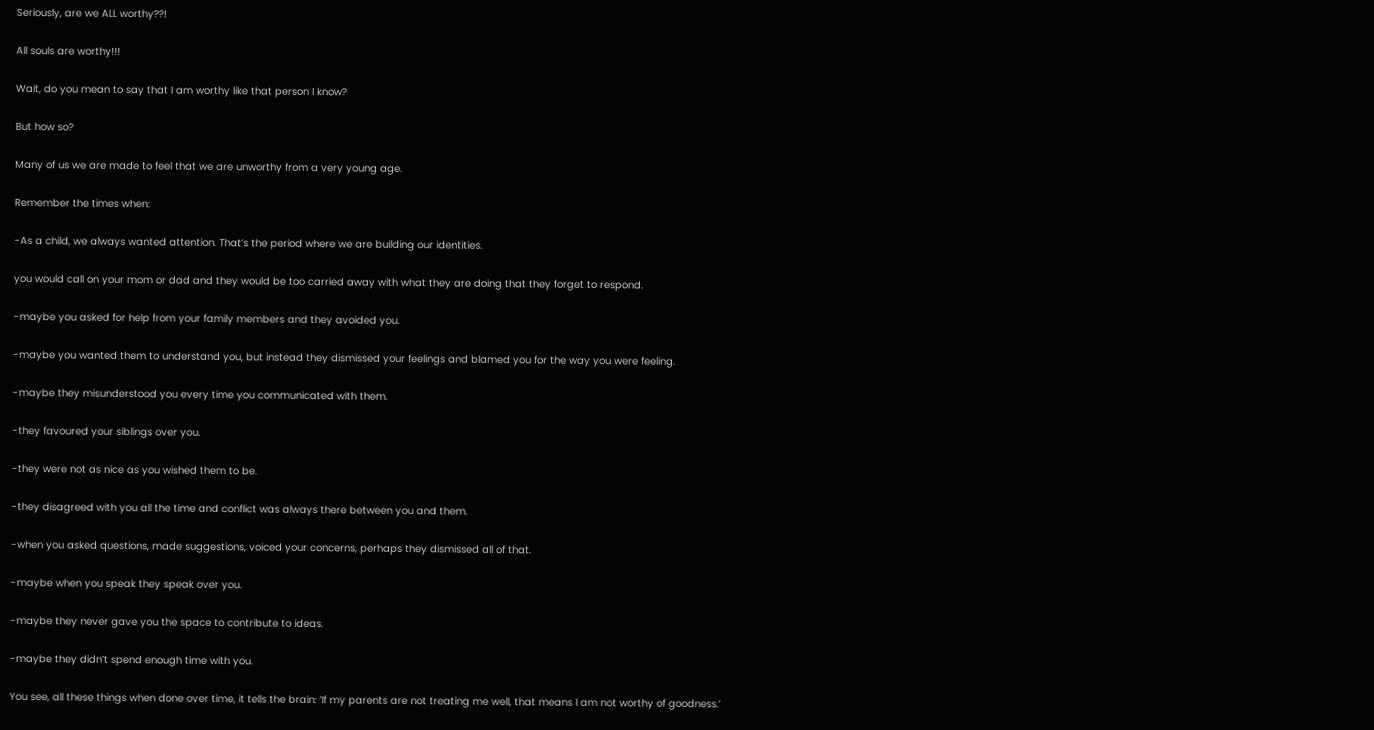Seriously, are we ALL worthy??!

All souls are worthy!!!

Wait, do you mean to say that I am worthy like that person I know?

But how so?

Many of us we are made to feel that we are unworthy from a very young age.

Remember the times when:

-As a child, we always wanted attention. That’s the period where we are building our identities.

you would call on your mom or dad and they would be too carried away with what they are doing that they forget to respond.

-maybe you asked for help from your family members and they avoided you.

-maybe you wanted them to understand you, but instead they dismissed your feelings and blamed you for the way you were feeling.

-maybe they misunderstood you every time you communicated with them.

-they favoured your siblings over you.

-they were not as nice as you wished them to be.

-they disagreed with you all the time and conflict was always there between you and them.

-when you asked questions, made suggestions, voiced your concerns, perhaps they dismissed all of that.

-maybe when you speak they speak over you.

-maybe they never gave you the space to contribute to ideas.

-maybe they didn’t spend enough time with you.

You see, all these things when done over time, it tells the brain: ‘If my parents are not treating me well, that means I am not worthy of goodness.’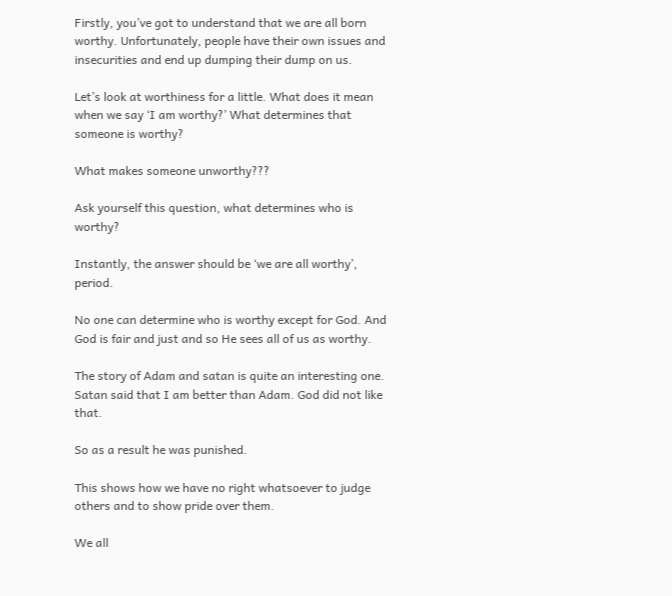Firstly, you’ve got to understand that we are all born worthy. Unfortunately, people have their own issues and insecurities and end up dumping their dump on us.

Let’s look at worthiness for a little. What does it mean when we say ‘I am worthy?’ What determines that someone is worthy?

What makes someone unworthy???

Ask yourself this question, what determines who is worthy?

Instantly, the answer should be ‘we are all worthy’, period.

No one can determine who is worthy except for God. And God is fair and just and so He sees all of us as worthy.

The story of Adam and satan is quite an interesting one. Satan said that I am better than Adam. God did not like that.

So as a result he was punished.

This shows how we have no right whatsoever to judge others and to show pride over them.

We all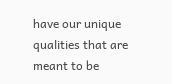have our unique qualities that are meant to be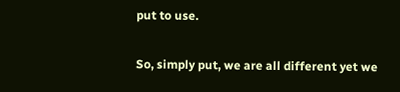put to use.

So, simply put, we are all different yet we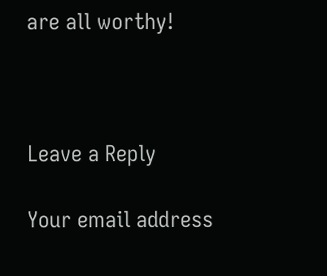are all worthy!



Leave a Reply

Your email address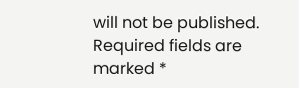will not be published. Required fields are marked *